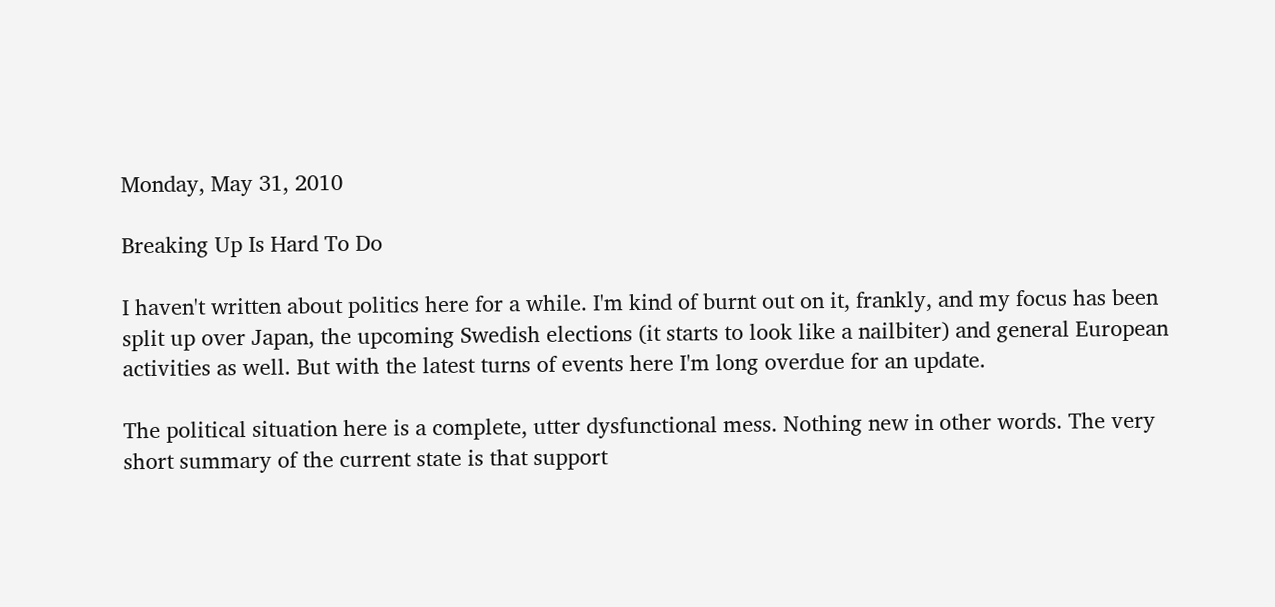Monday, May 31, 2010

Breaking Up Is Hard To Do

I haven't written about politics here for a while. I'm kind of burnt out on it, frankly, and my focus has been split up over Japan, the upcoming Swedish elections (it starts to look like a nailbiter) and general European activities as well. But with the latest turns of events here I'm long overdue for an update.

The political situation here is a complete, utter dysfunctional mess. Nothing new in other words. The very short summary of the current state is that support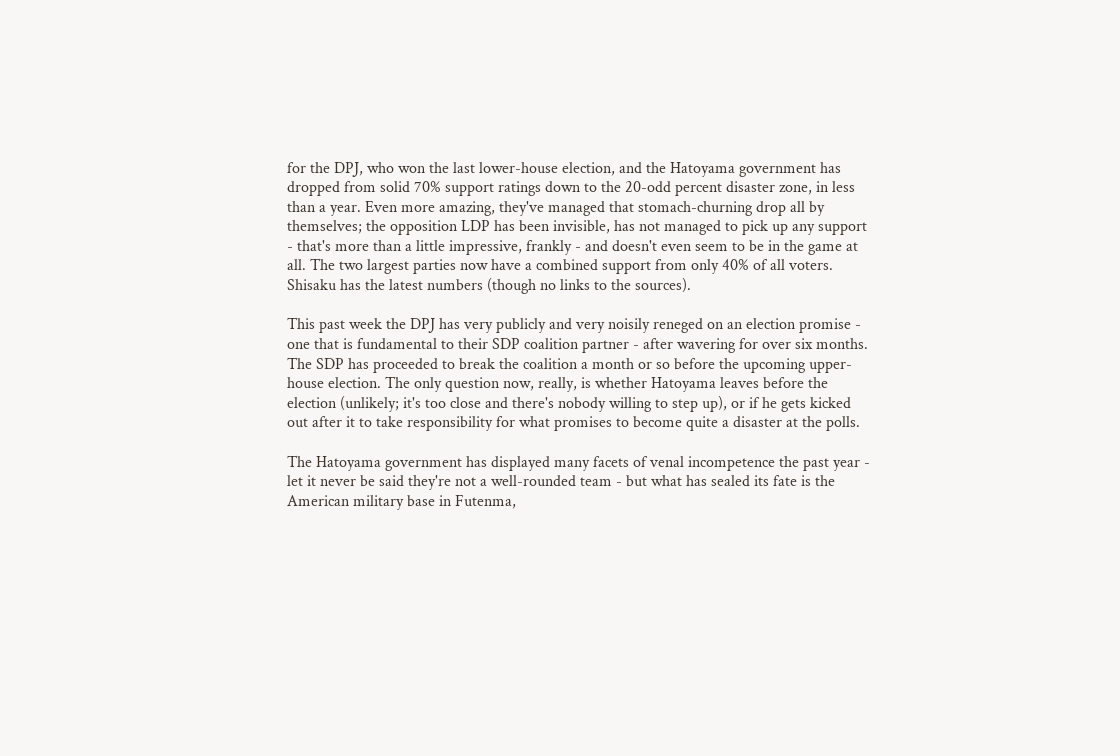for the DPJ, who won the last lower-house election, and the Hatoyama government has dropped from solid 70% support ratings down to the 20-odd percent disaster zone, in less than a year. Even more amazing, they've managed that stomach-churning drop all by themselves; the opposition LDP has been invisible, has not managed to pick up any support - that's more than a little impressive, frankly - and doesn't even seem to be in the game at all. The two largest parties now have a combined support from only 40% of all voters. Shisaku has the latest numbers (though no links to the sources).

This past week the DPJ has very publicly and very noisily reneged on an election promise - one that is fundamental to their SDP coalition partner - after wavering for over six months. The SDP has proceeded to break the coalition a month or so before the upcoming upper-house election. The only question now, really, is whether Hatoyama leaves before the election (unlikely; it's too close and there's nobody willing to step up), or if he gets kicked out after it to take responsibility for what promises to become quite a disaster at the polls.

The Hatoyama government has displayed many facets of venal incompetence the past year - let it never be said they're not a well-rounded team - but what has sealed its fate is the American military base in Futenma,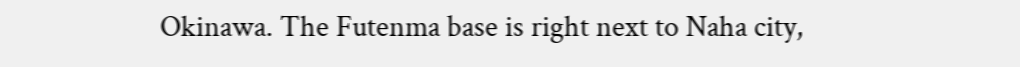Okinawa. The Futenma base is right next to Naha city,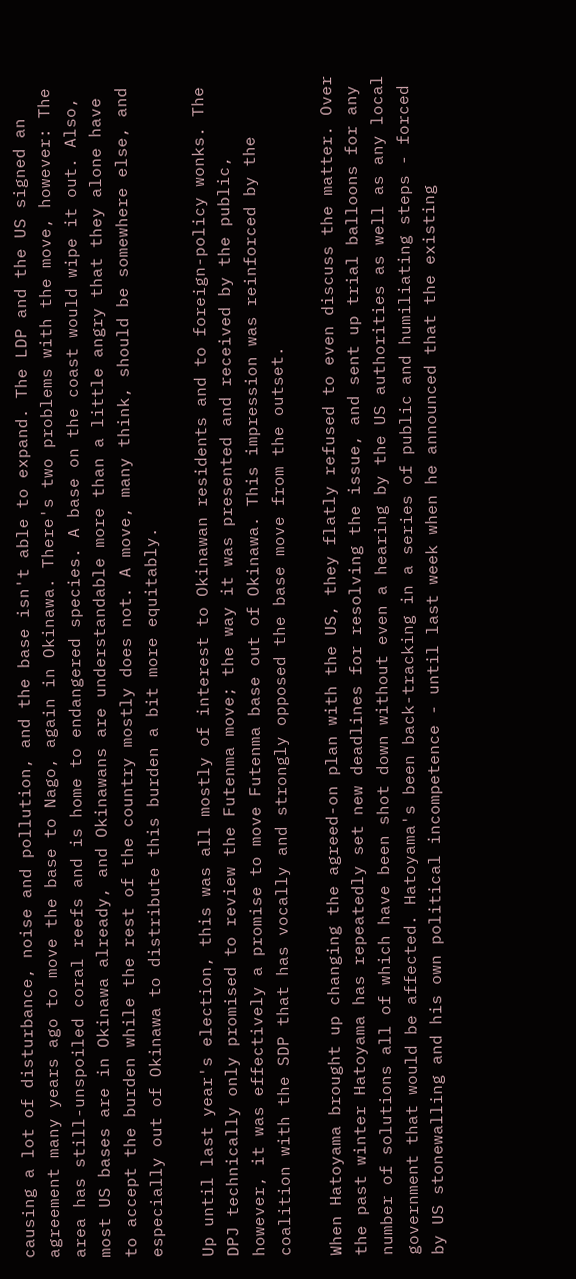causing a lot of disturbance, noise and pollution, and the base isn't able to expand. The LDP and the US signed an agreement many years ago to move the base to Nago, again in Okinawa. There's two problems with the move, however: The area has still-unspoiled coral reefs and is home to endangered species. A base on the coast would wipe it out. Also, most US bases are in Okinawa already, and Okinawans are understandable more than a little angry that they alone have to accept the burden while the rest of the country mostly does not. A move, many think, should be somewhere else, and especially out of Okinawa to distribute this burden a bit more equitably.

Up until last year's election, this was all mostly of interest to Okinawan residents and to foreign-policy wonks. The DPJ technically only promised to review the Futenma move; the way it was presented and received by the public, however, it was effectively a promise to move Futenma base out of Okinawa. This impression was reinforced by the coalition with the SDP that has vocally and strongly opposed the base move from the outset.

When Hatoyama brought up changing the agreed-on plan with the US, they flatly refused to even discuss the matter. Over the past winter Hatoyama has repeatedly set new deadlines for resolving the issue, and sent up trial balloons for any number of solutions all of which have been shot down without even a hearing by the US authorities as well as any local government that would be affected. Hatoyama's been back-tracking in a series of public and humiliating steps - forced by US stonewalling and his own political incompetence - until last week when he announced that the existing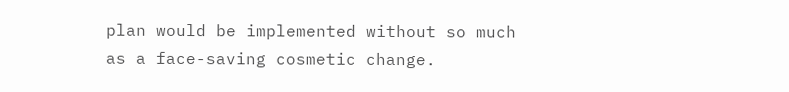plan would be implemented without so much as a face-saving cosmetic change.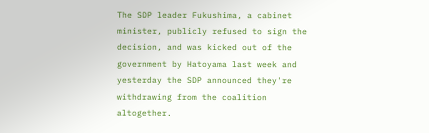The SDP leader Fukushima, a cabinet minister, publicly refused to sign the decision, and was kicked out of the government by Hatoyama last week and yesterday the SDP announced they're withdrawing from the coalition altogether.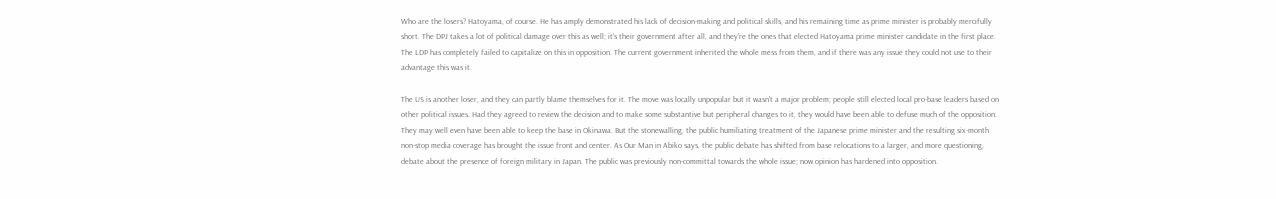Who are the losers? Hatoyama, of course. He has amply demonstrated his lack of decision-making and political skills, and his remaining time as prime minister is probably mercifully short. The DPJ takes a lot of political damage over this as well; it's their government after all, and they're the ones that elected Hatoyama prime minister candidate in the first place. The LDP has completely failed to capitalize on this in opposition. The current government inherited the whole mess from them, and if there was any issue they could not use to their advantage this was it.

The US is another loser, and they can partly blame themselves for it. The move was locally unpopular but it wasn't a major problem; people still elected local pro-base leaders based on other political issues. Had they agreed to review the decision and to make some substantive but peripheral changes to it, they would have been able to defuse much of the opposition. They may well even have been able to keep the base in Okinawa. But the stonewalling, the public humiliating treatment of the Japanese prime minister and the resulting six-month non-stop media coverage has brought the issue front and center. As Our Man in Abiko says, the public debate has shifted from base relocations to a larger, and more questioning, debate about the presence of foreign military in Japan. The public was previously non-committal towards the whole issue; now opinion has hardened into opposition.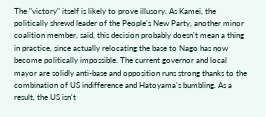The "victory" itself is likely to prove illusory. As Kamei, the politically shrewd leader of the People's New Party, another minor coalition member, said, this decision probably doesn't mean a thing in practice, since actually relocating the base to Nago has now become politically impossible. The current governor and local mayor are solidly anti-base and opposition runs strong thanks to the combination of US indifference and Hatoyama's bumbling. As a result, the US isn't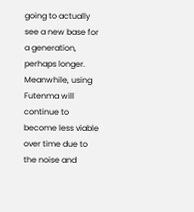going to actually see a new base for a generation, perhaps longer. Meanwhile, using Futenma will continue to become less viable over time due to the noise and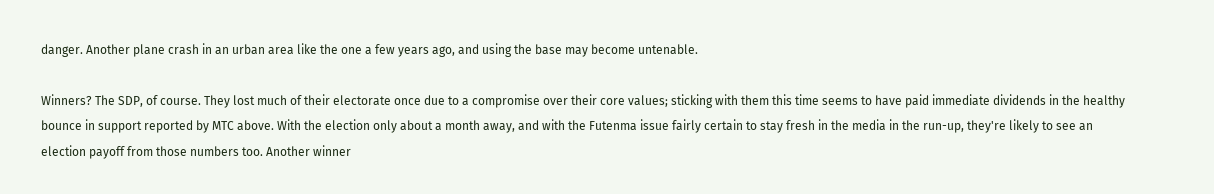danger. Another plane crash in an urban area like the one a few years ago, and using the base may become untenable.

Winners? The SDP, of course. They lost much of their electorate once due to a compromise over their core values; sticking with them this time seems to have paid immediate dividends in the healthy bounce in support reported by MTC above. With the election only about a month away, and with the Futenma issue fairly certain to stay fresh in the media in the run-up, they're likely to see an election payoff from those numbers too. Another winner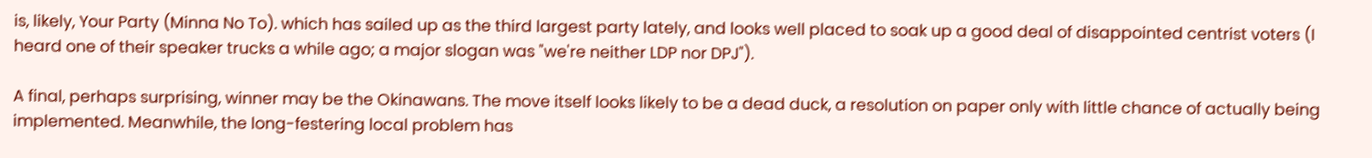is, likely, Your Party (Minna No To). which has sailed up as the third largest party lately, and looks well placed to soak up a good deal of disappointed centrist voters (I heard one of their speaker trucks a while ago; a major slogan was "we're neither LDP nor DPJ").

A final, perhaps surprising, winner may be the Okinawans. The move itself looks likely to be a dead duck, a resolution on paper only with little chance of actually being implemented. Meanwhile, the long-festering local problem has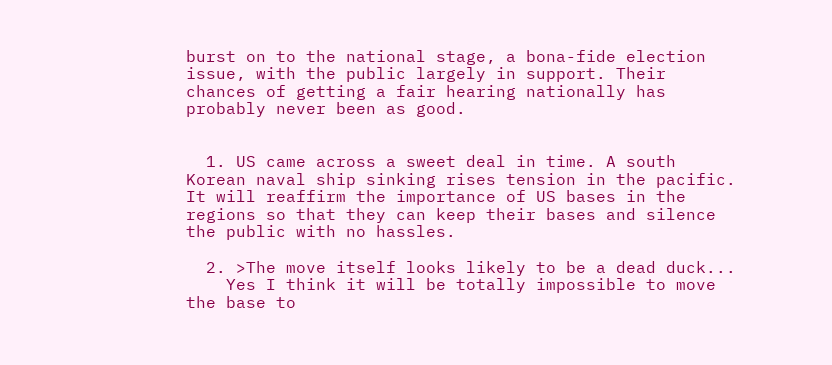burst on to the national stage, a bona-fide election issue, with the public largely in support. Their chances of getting a fair hearing nationally has probably never been as good.


  1. US came across a sweet deal in time. A south Korean naval ship sinking rises tension in the pacific. It will reaffirm the importance of US bases in the regions so that they can keep their bases and silence the public with no hassles.

  2. >The move itself looks likely to be a dead duck...
    Yes I think it will be totally impossible to move the base to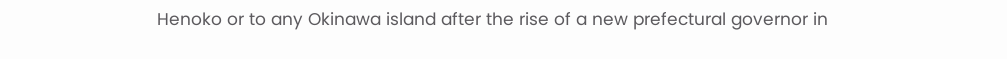Henoko or to any Okinawa island after the rise of a new prefectural governor in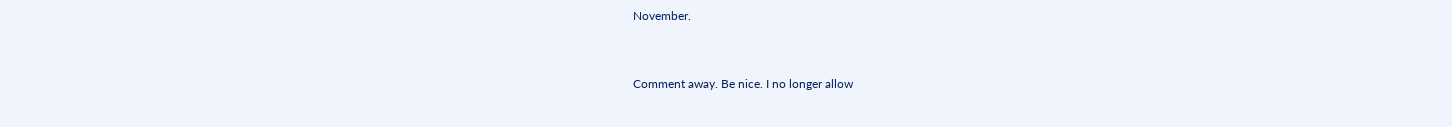November.


Comment away. Be nice. I no longer allow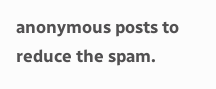anonymous posts to reduce the spam.